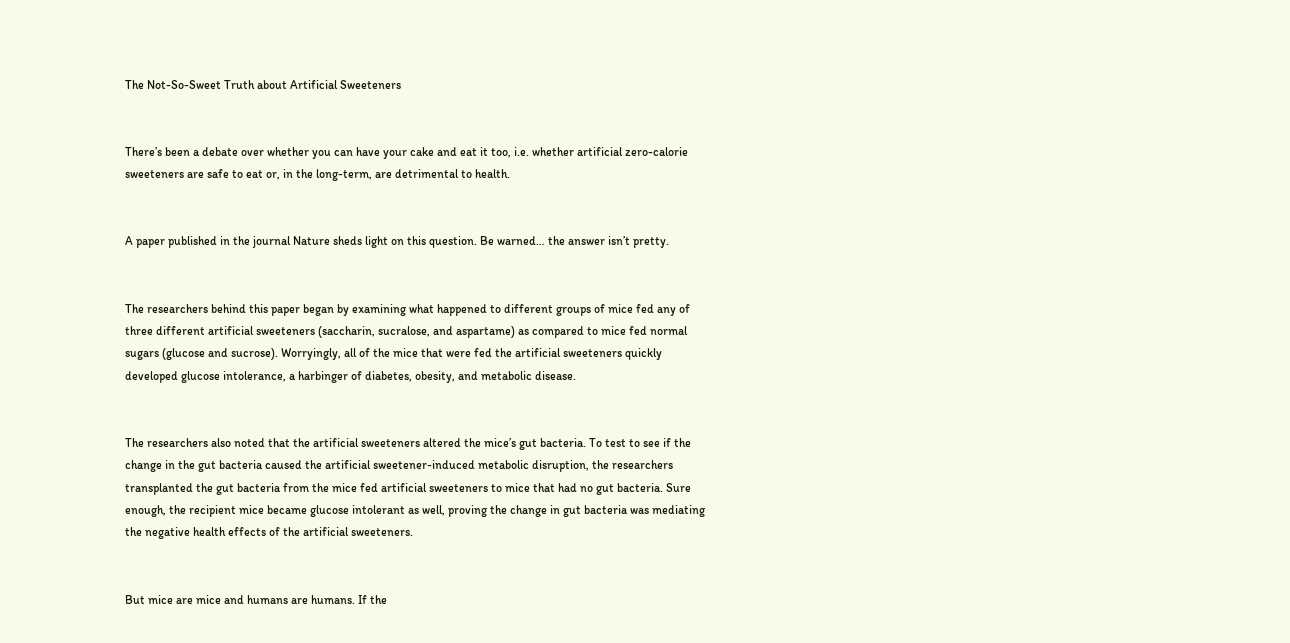The Not-So-Sweet Truth about Artificial Sweeteners


There’s been a debate over whether you can have your cake and eat it too, i.e. whether artificial zero-calorie sweeteners are safe to eat or, in the long-term, are detrimental to health.


A paper published in the journal Nature sheds light on this question. Be warned… the answer isn’t pretty.


The researchers behind this paper began by examining what happened to different groups of mice fed any of three different artificial sweeteners (saccharin, sucralose, and aspartame) as compared to mice fed normal sugars (glucose and sucrose). Worryingly, all of the mice that were fed the artificial sweeteners quickly developed glucose intolerance, a harbinger of diabetes, obesity, and metabolic disease.


The researchers also noted that the artificial sweeteners altered the mice’s gut bacteria. To test to see if the change in the gut bacteria caused the artificial sweetener-induced metabolic disruption, the researchers transplanted the gut bacteria from the mice fed artificial sweeteners to mice that had no gut bacteria. Sure enough, the recipient mice became glucose intolerant as well, proving the change in gut bacteria was mediating the negative health effects of the artificial sweeteners.


But mice are mice and humans are humans. If the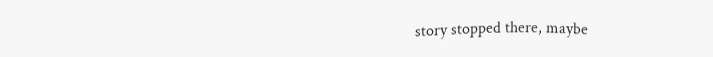story stopped there, maybe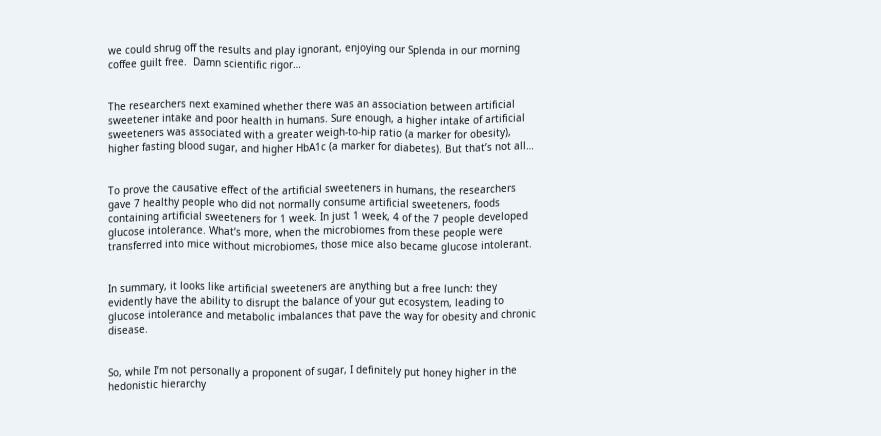we could shrug off the results and play ignorant, enjoying our Splenda in our morning coffee guilt free.  Damn scientific rigor…


The researchers next examined whether there was an association between artificial sweetener intake and poor health in humans. Sure enough, a higher intake of artificial sweeteners was associated with a greater weigh-to-hip ratio (a marker for obesity), higher fasting blood sugar, and higher HbA1c (a marker for diabetes). But that’s not all…


To prove the causative effect of the artificial sweeteners in humans, the researchers gave 7 healthy people who did not normally consume artificial sweeteners, foods containing artificial sweeteners for 1 week. In just 1 week, 4 of the 7 people developed glucose intolerance. What’s more, when the microbiomes from these people were transferred into mice without microbiomes, those mice also became glucose intolerant.


In summary, it looks like artificial sweeteners are anything but a free lunch: they evidently have the ability to disrupt the balance of your gut ecosystem, leading to glucose intolerance and metabolic imbalances that pave the way for obesity and chronic disease.


So, while I’m not personally a proponent of sugar, I definitely put honey higher in the hedonistic hierarchy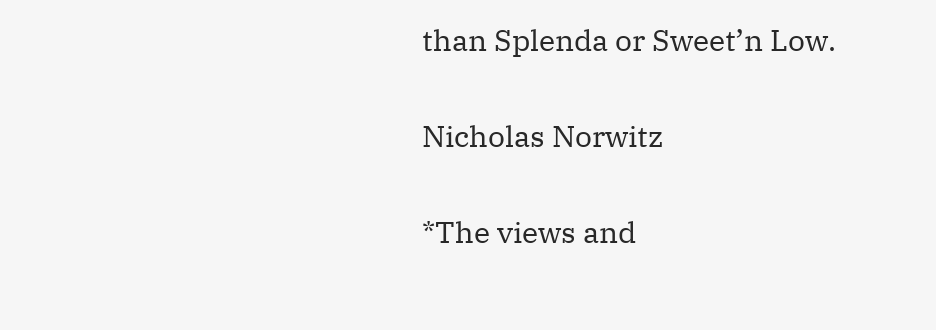than Splenda or Sweet’n Low.

Nicholas Norwitz

*The views and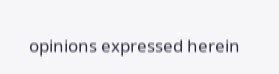opinions expressed herein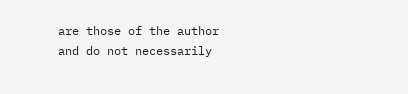are those of the author and do not necessarily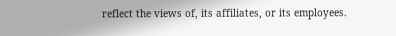reflect the views of, its affiliates, or its employees.